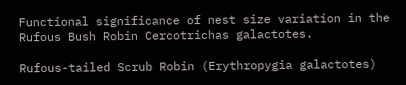Functional significance of nest size variation in the Rufous Bush Robin Cercotrichas galactotes.

Rufous-tailed Scrub Robin (Erythropygia galactotes)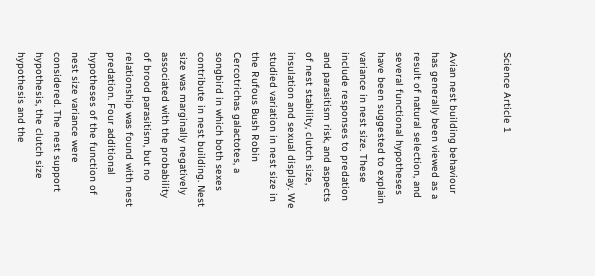Science Article 1


Avian nest building behaviour has generally been viewed as a result of natural selection, and several functional hypotheses have been suggested to explain variance in nest size. These include responses to predation and parasitism risk, and aspects of nest stability, clutch size, insulation and sexual display. We studied variation in nest size in the Rufous Bush Robin Cercotrichas galactotes, a songbird in which both sexes contribute in nest building. Nest size was marginally negatively associated with the probability of brood parasitism, but no relationship was found with nest predation. Four additional hypotheses of the function of nest size variance were considered. The nest support hypothesis, the clutch size hypothesis and the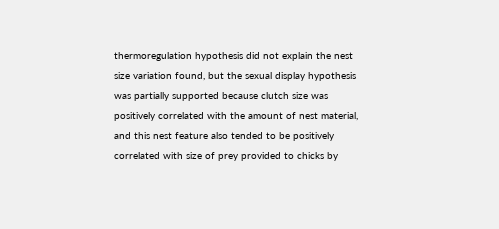thermoregulation hypothesis did not explain the nest size variation found, but the sexual display hypothesis was partially supported because clutch size was positively correlated with the amount of nest material, and this nest feature also tended to be positively correlated with size of prey provided to chicks by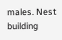males. Nest building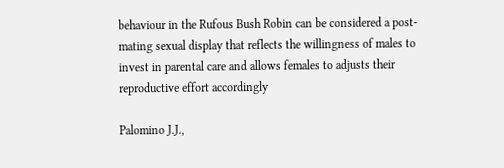behaviour in the Rufous Bush Robin can be considered a post-mating sexual display that reflects the willingness of males to invest in parental care and allows females to adjusts their reproductive effort accordingly

Palomino J.J.,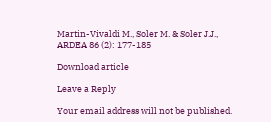Martin-Vivaldi M., Soler M. & Soler J.J., ARDEA 86 (2): 177-185

Download article

Leave a Reply

Your email address will not be published.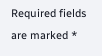Required fields are marked *